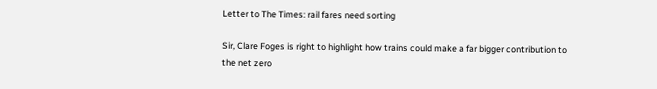Letter to The Times: rail fares need sorting

Sir, Clare Foges is right to highlight how trains could make a far bigger contribution to the net zero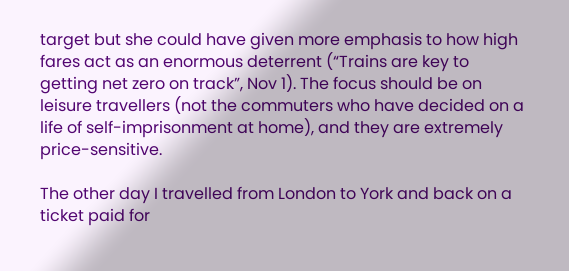target but she could have given more emphasis to how high fares act as an enormous deterrent (“Trains are key to getting net zero on track”, Nov 1). The focus should be on leisure travellers (not the commuters who have decided on a life of self-imprisonment at home), and they are extremely price-sensitive.

The other day I travelled from London to York and back on a ticket paid for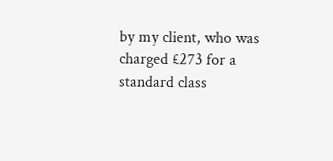by my client, who was charged £273 for a standard class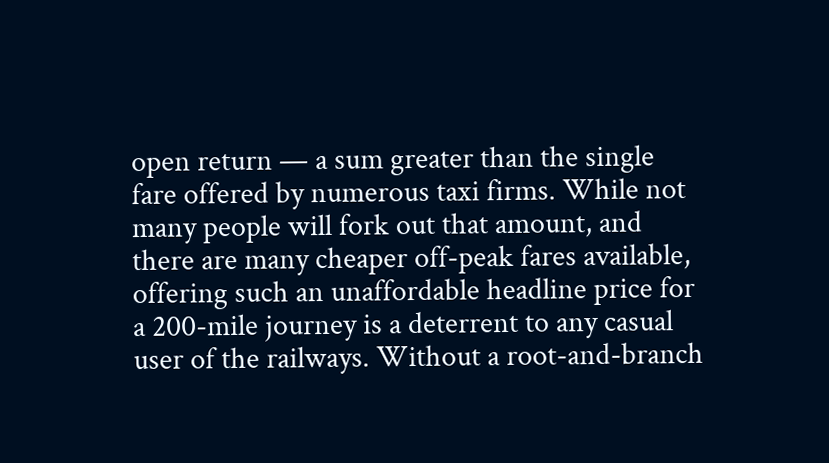open return — a sum greater than the single fare offered by numerous taxi firms. While not many people will fork out that amount, and there are many cheaper off-peak fares available, offering such an unaffordable headline price for a 200-mile journey is a deterrent to any casual user of the railways. Without a root-and-branch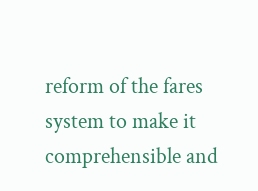reform of the fares system to make it comprehensible and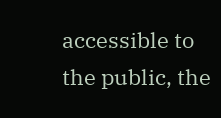accessible to the public, the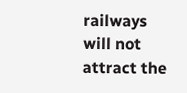railways will not attract the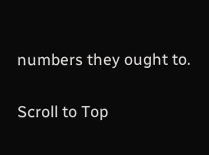numbers they ought to.

Scroll to Top